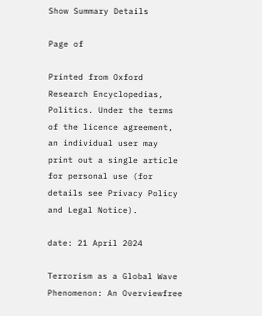Show Summary Details

Page of

Printed from Oxford Research Encyclopedias, Politics. Under the terms of the licence agreement, an individual user may print out a single article for personal use (for details see Privacy Policy and Legal Notice).

date: 21 April 2024

Terrorism as a Global Wave Phenomenon: An Overviewfree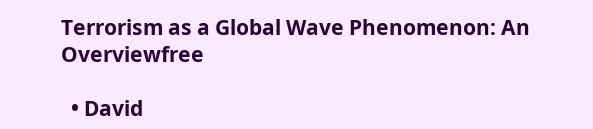Terrorism as a Global Wave Phenomenon: An Overviewfree

  • David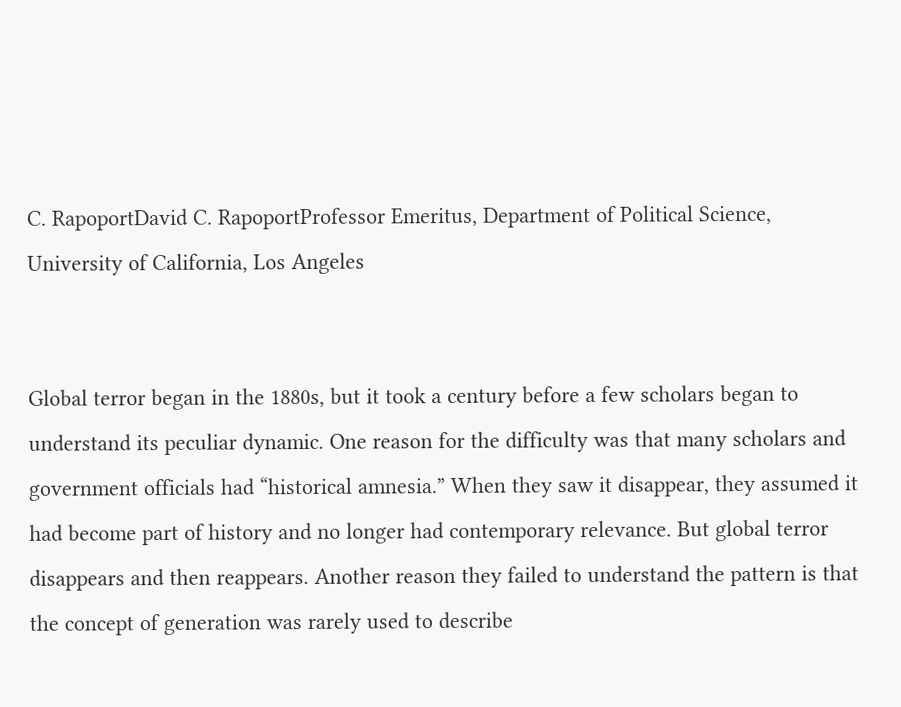C. RapoportDavid C. RapoportProfessor Emeritus, Department of Political Science, University of California, Los Angeles


Global terror began in the 1880s, but it took a century before a few scholars began to understand its peculiar dynamic. One reason for the difficulty was that many scholars and government officials had “historical amnesia.” When they saw it disappear, they assumed it had become part of history and no longer had contemporary relevance. But global terror disappears and then reappears. Another reason they failed to understand the pattern is that the concept of generation was rarely used to describe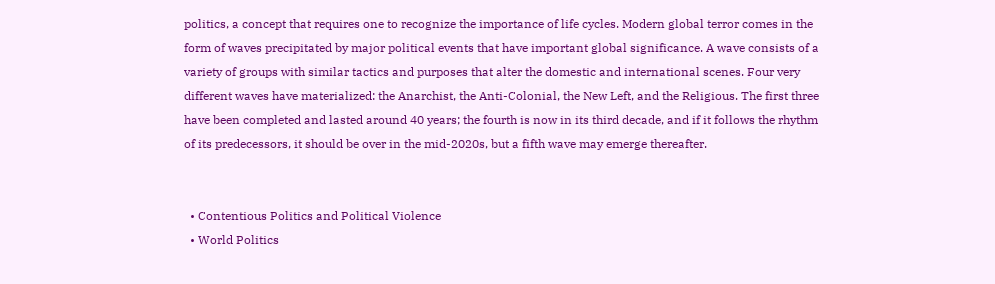politics, a concept that requires one to recognize the importance of life cycles. Modern global terror comes in the form of waves precipitated by major political events that have important global significance. A wave consists of a variety of groups with similar tactics and purposes that alter the domestic and international scenes. Four very different waves have materialized: the Anarchist, the Anti-Colonial, the New Left, and the Religious. The first three have been completed and lasted around 40 years; the fourth is now in its third decade, and if it follows the rhythm of its predecessors, it should be over in the mid-2020s, but a fifth wave may emerge thereafter.


  • Contentious Politics and Political Violence
  • World Politics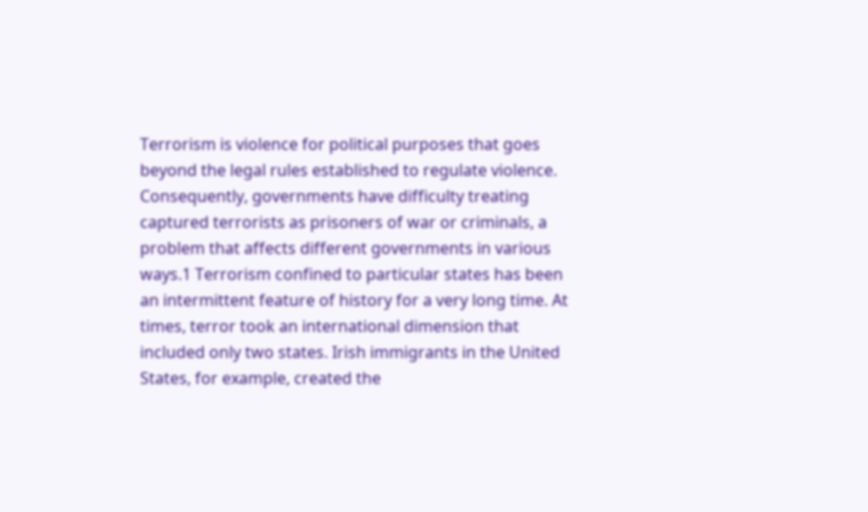Terrorism is violence for political purposes that goes beyond the legal rules established to regulate violence. Consequently, governments have difficulty treating captured terrorists as prisoners of war or criminals, a problem that affects different governments in various ways.1 Terrorism confined to particular states has been an intermittent feature of history for a very long time. At times, terror took an international dimension that included only two states. Irish immigrants in the United States, for example, created the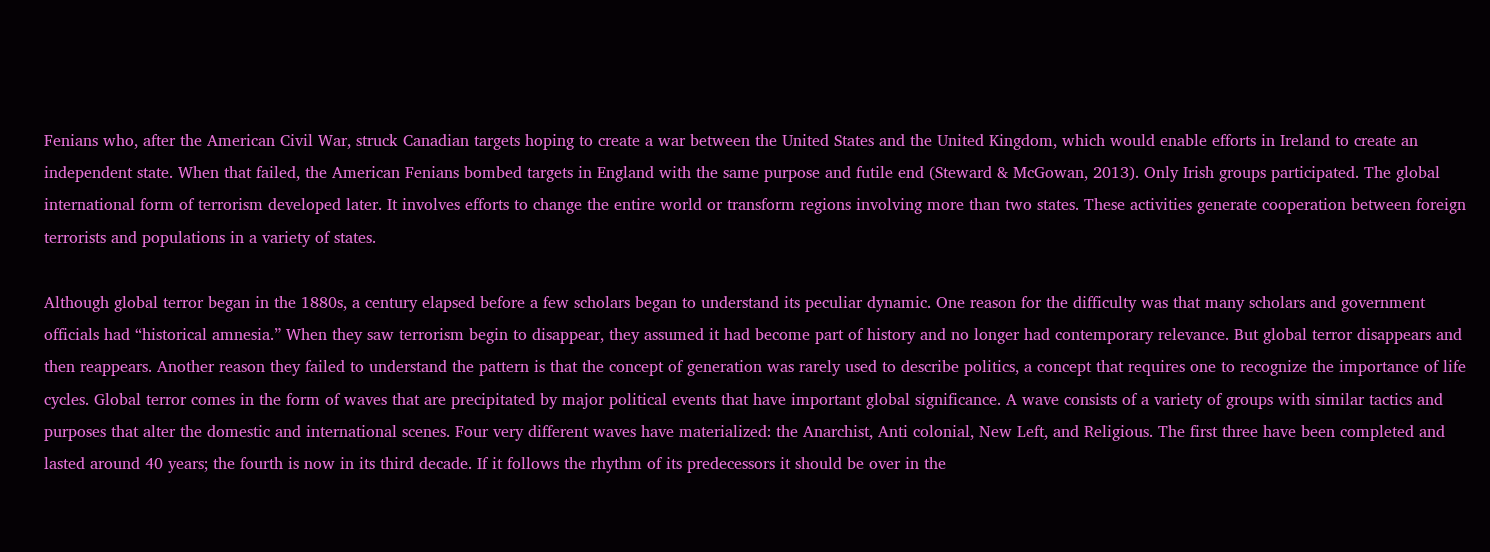Fenians who, after the American Civil War, struck Canadian targets hoping to create a war between the United States and the United Kingdom, which would enable efforts in Ireland to create an independent state. When that failed, the American Fenians bombed targets in England with the same purpose and futile end (Steward & McGowan, 2013). Only Irish groups participated. The global international form of terrorism developed later. It involves efforts to change the entire world or transform regions involving more than two states. These activities generate cooperation between foreign terrorists and populations in a variety of states.

Although global terror began in the 1880s, a century elapsed before a few scholars began to understand its peculiar dynamic. One reason for the difficulty was that many scholars and government officials had “historical amnesia.” When they saw terrorism begin to disappear, they assumed it had become part of history and no longer had contemporary relevance. But global terror disappears and then reappears. Another reason they failed to understand the pattern is that the concept of generation was rarely used to describe politics, a concept that requires one to recognize the importance of life cycles. Global terror comes in the form of waves that are precipitated by major political events that have important global significance. A wave consists of a variety of groups with similar tactics and purposes that alter the domestic and international scenes. Four very different waves have materialized: the Anarchist, Anti colonial, New Left, and Religious. The first three have been completed and lasted around 40 years; the fourth is now in its third decade. If it follows the rhythm of its predecessors it should be over in the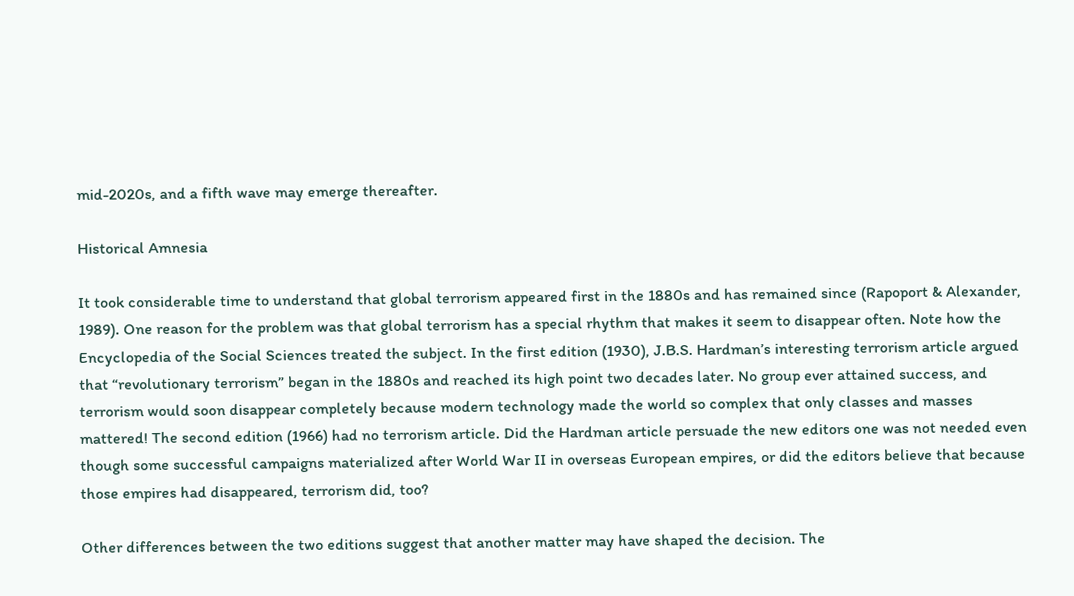mid-2020s, and a fifth wave may emerge thereafter.

Historical Amnesia

It took considerable time to understand that global terrorism appeared first in the 1880s and has remained since (Rapoport & Alexander, 1989). One reason for the problem was that global terrorism has a special rhythm that makes it seem to disappear often. Note how the Encyclopedia of the Social Sciences treated the subject. In the first edition (1930), J.B.S. Hardman’s interesting terrorism article argued that “revolutionary terrorism” began in the 1880s and reached its high point two decades later. No group ever attained success, and terrorism would soon disappear completely because modern technology made the world so complex that only classes and masses mattered! The second edition (1966) had no terrorism article. Did the Hardman article persuade the new editors one was not needed even though some successful campaigns materialized after World War II in overseas European empires, or did the editors believe that because those empires had disappeared, terrorism did, too?

Other differences between the two editions suggest that another matter may have shaped the decision. The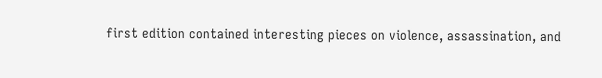first edition contained interesting pieces on violence, assassination, and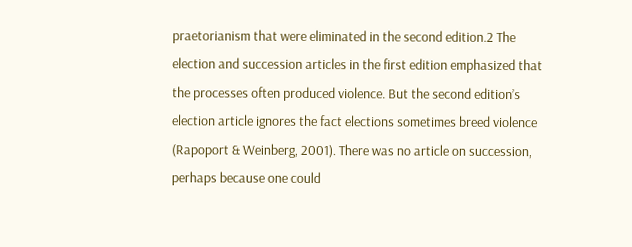praetorianism that were eliminated in the second edition.2 The election and succession articles in the first edition emphasized that the processes often produced violence. But the second edition’s election article ignores the fact elections sometimes breed violence (Rapoport & Weinberg, 2001). There was no article on succession, perhaps because one could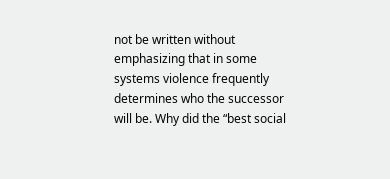not be written without emphasizing that in some systems violence frequently determines who the successor will be. Why did the “best social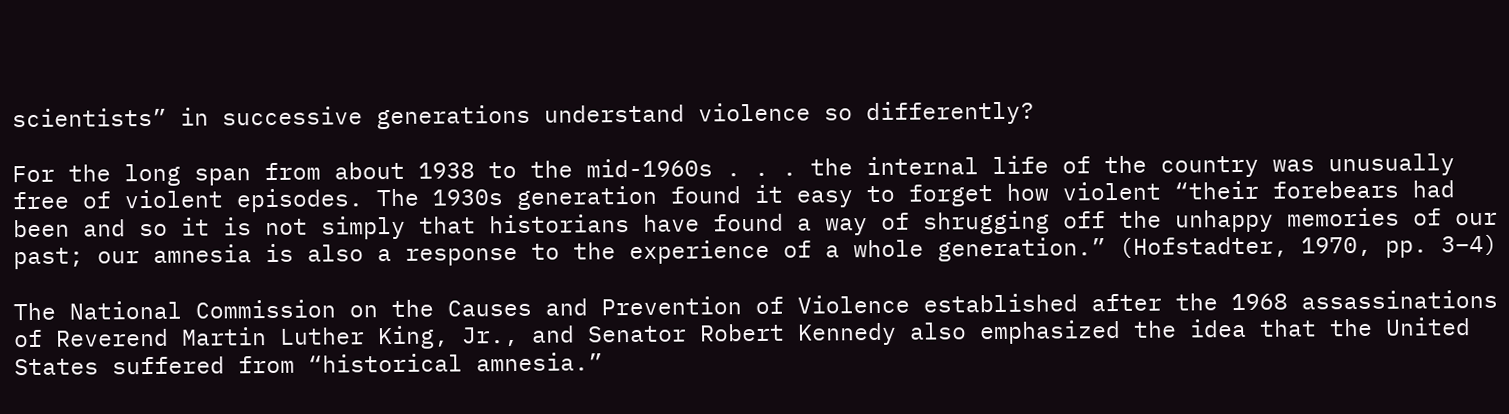scientists” in successive generations understand violence so differently?

For the long span from about 1938 to the mid-1960s . . . the internal life of the country was unusually free of violent episodes. The 1930s generation found it easy to forget how violent “their forebears had been and so it is not simply that historians have found a way of shrugging off the unhappy memories of our past; our amnesia is also a response to the experience of a whole generation.” (Hofstadter, 1970, pp. 3–4)

The National Commission on the Causes and Prevention of Violence established after the 1968 assassinations of Reverend Martin Luther King, Jr., and Senator Robert Kennedy also emphasized the idea that the United States suffered from “historical amnesia.”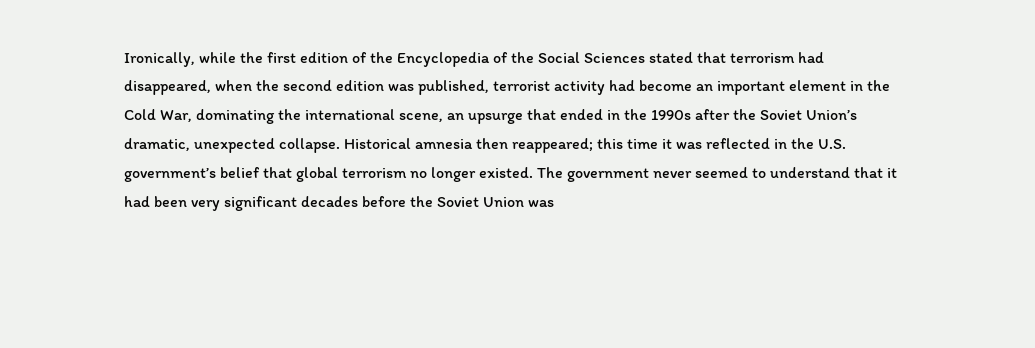Ironically, while the first edition of the Encyclopedia of the Social Sciences stated that terrorism had disappeared, when the second edition was published, terrorist activity had become an important element in the Cold War, dominating the international scene, an upsurge that ended in the 1990s after the Soviet Union’s dramatic, unexpected collapse. Historical amnesia then reappeared; this time it was reflected in the U.S. government’s belief that global terrorism no longer existed. The government never seemed to understand that it had been very significant decades before the Soviet Union was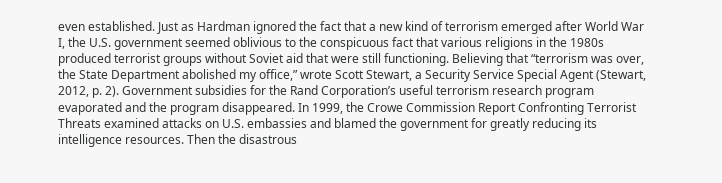even established. Just as Hardman ignored the fact that a new kind of terrorism emerged after World War I, the U.S. government seemed oblivious to the conspicuous fact that various religions in the 1980s produced terrorist groups without Soviet aid that were still functioning. Believing that “terrorism was over, the State Department abolished my office,” wrote Scott Stewart, a Security Service Special Agent (Stewart, 2012, p. 2). Government subsidies for the Rand Corporation’s useful terrorism research program evaporated and the program disappeared. In 1999, the Crowe Commission Report Confronting Terrorist Threats examined attacks on U.S. embassies and blamed the government for greatly reducing its intelligence resources. Then the disastrous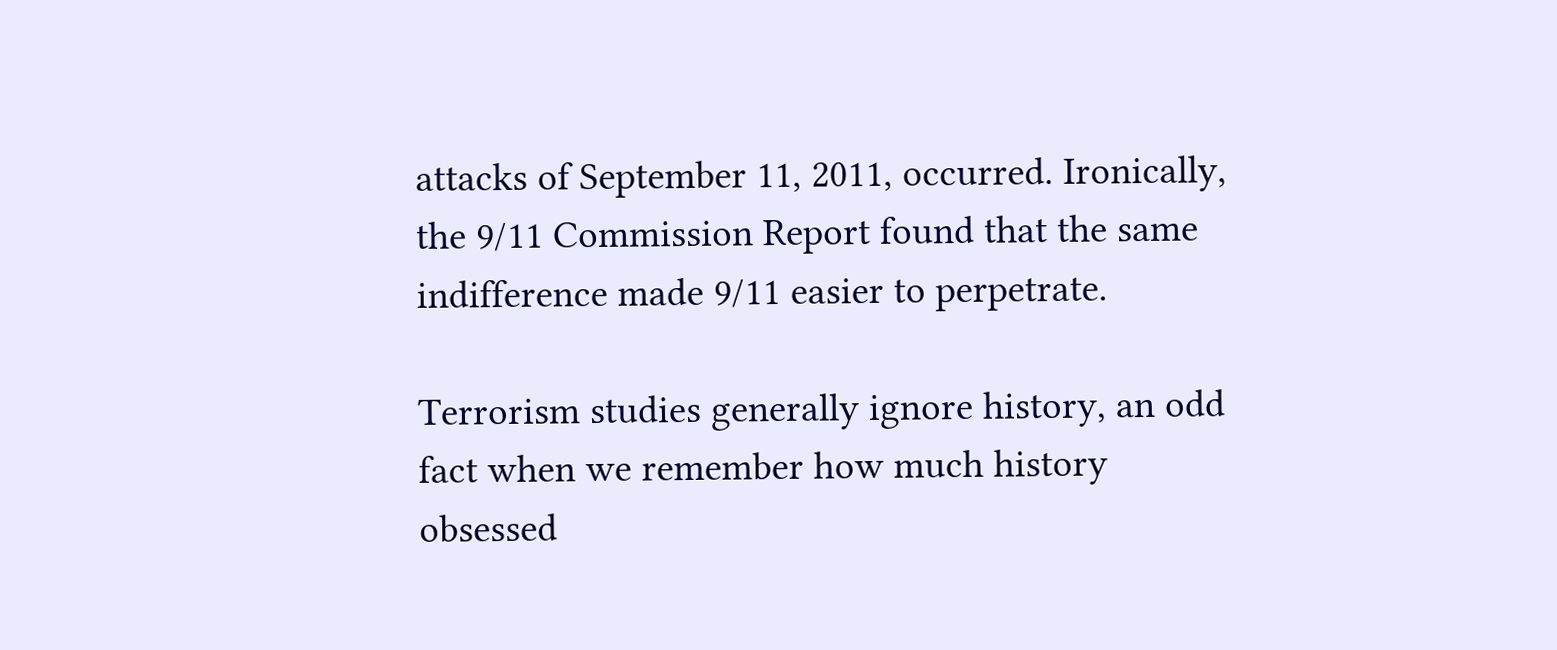attacks of September 11, 2011, occurred. Ironically, the 9/11 Commission Report found that the same indifference made 9/11 easier to perpetrate.

Terrorism studies generally ignore history, an odd fact when we remember how much history obsessed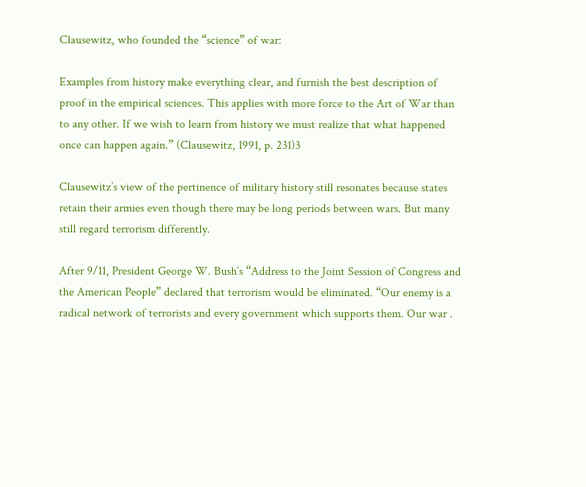Clausewitz, who founded the “science” of war:

Examples from history make everything clear, and furnish the best description of proof in the empirical sciences. This applies with more force to the Art of War than to any other. If we wish to learn from history we must realize that what happened once can happen again.” (Clausewitz, 1991, p. 231)3

Clausewitz’s view of the pertinence of military history still resonates because states retain their armies even though there may be long periods between wars. But many still regard terrorism differently.

After 9/11, President George W. Bush’s “Address to the Joint Session of Congress and the American People” declared that terrorism would be eliminated. “Our enemy is a radical network of terrorists and every government which supports them. Our war .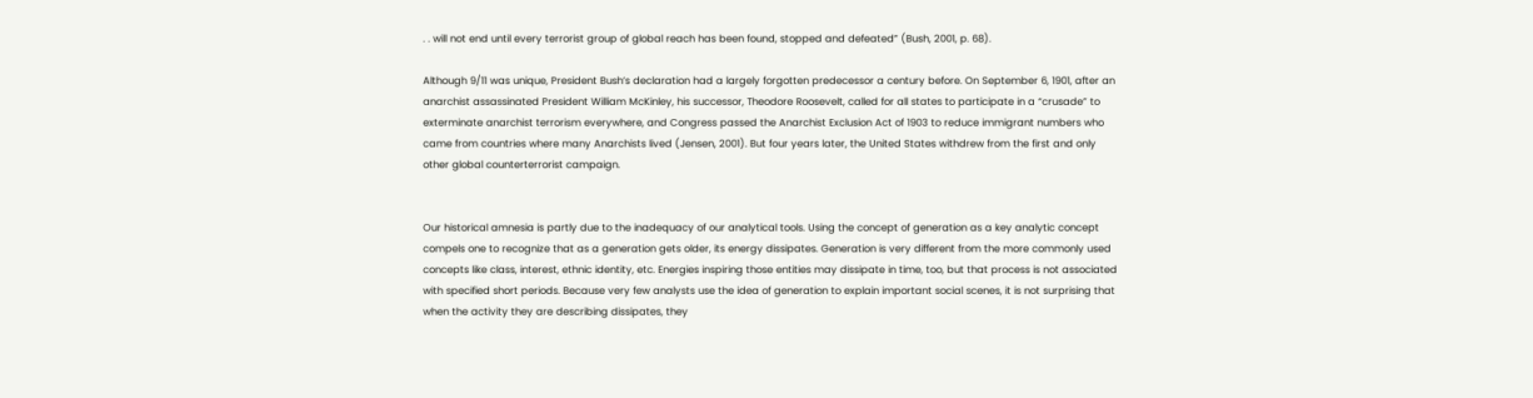. . will not end until every terrorist group of global reach has been found, stopped and defeated” (Bush, 2001, p. 68).

Although 9/11 was unique, President Bush’s declaration had a largely forgotten predecessor a century before. On September 6, 1901, after an anarchist assassinated President William McKinley, his successor, Theodore Roosevelt, called for all states to participate in a “crusade” to exterminate anarchist terrorism everywhere, and Congress passed the Anarchist Exclusion Act of 1903 to reduce immigrant numbers who came from countries where many Anarchists lived (Jensen, 2001). But four years later, the United States withdrew from the first and only other global counterterrorist campaign.


Our historical amnesia is partly due to the inadequacy of our analytical tools. Using the concept of generation as a key analytic concept compels one to recognize that as a generation gets older, its energy dissipates. Generation is very different from the more commonly used concepts like class, interest, ethnic identity, etc. Energies inspiring those entities may dissipate in time, too, but that process is not associated with specified short periods. Because very few analysts use the idea of generation to explain important social scenes, it is not surprising that when the activity they are describing dissipates, they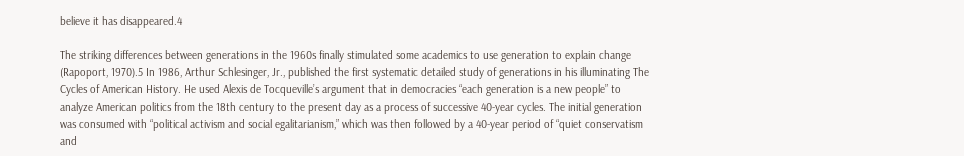believe it has disappeared.4

The striking differences between generations in the 1960s finally stimulated some academics to use generation to explain change (Rapoport, 1970).5 In 1986, Arthur Schlesinger, Jr., published the first systematic detailed study of generations in his illuminating The Cycles of American History. He used Alexis de Tocqueville’s argument that in democracies “each generation is a new people” to analyze American politics from the 18th century to the present day as a process of successive 40-year cycles. The initial generation was consumed with “political activism and social egalitarianism,” which was then followed by a 40-year period of “quiet conservatism and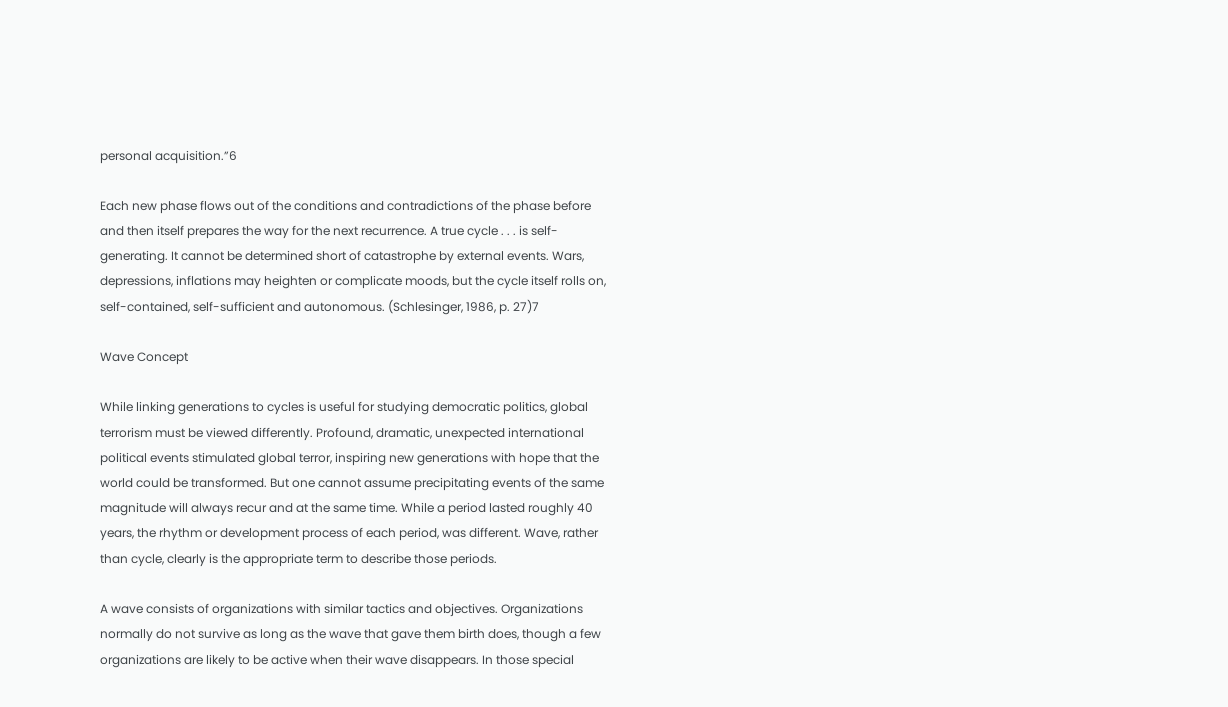personal acquisition.”6

Each new phase flows out of the conditions and contradictions of the phase before and then itself prepares the way for the next recurrence. A true cycle . . . is self-generating. It cannot be determined short of catastrophe by external events. Wars, depressions, inflations may heighten or complicate moods, but the cycle itself rolls on, self-contained, self-sufficient and autonomous. (Schlesinger, 1986, p. 27)7

Wave Concept

While linking generations to cycles is useful for studying democratic politics, global terrorism must be viewed differently. Profound, dramatic, unexpected international political events stimulated global terror, inspiring new generations with hope that the world could be transformed. But one cannot assume precipitating events of the same magnitude will always recur and at the same time. While a period lasted roughly 40 years, the rhythm or development process of each period, was different. Wave, rather than cycle, clearly is the appropriate term to describe those periods.

A wave consists of organizations with similar tactics and objectives. Organizations normally do not survive as long as the wave that gave them birth does, though a few organizations are likely to be active when their wave disappears. In those special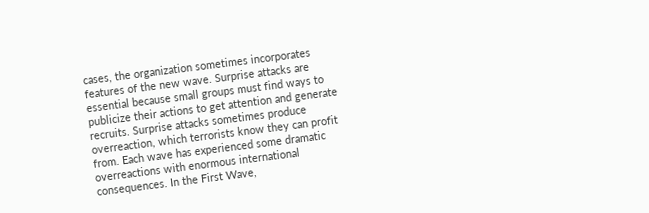cases, the organization sometimes incorporates features of the new wave. Surprise attacks are essential because small groups must find ways to publicize their actions to get attention and generate recruits. Surprise attacks sometimes produce overreaction, which terrorists know they can profit from. Each wave has experienced some dramatic overreactions with enormous international consequences. In the First Wave,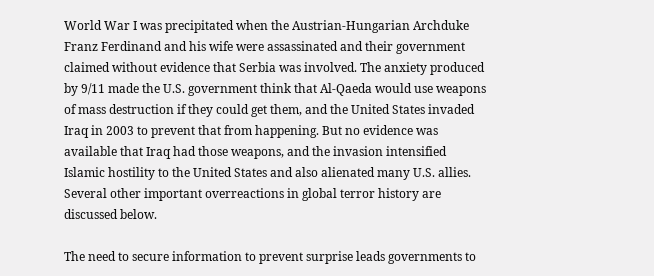World War I was precipitated when the Austrian-Hungarian Archduke Franz Ferdinand and his wife were assassinated and their government claimed without evidence that Serbia was involved. The anxiety produced by 9/11 made the U.S. government think that Al-Qaeda would use weapons of mass destruction if they could get them, and the United States invaded Iraq in 2003 to prevent that from happening. But no evidence was available that Iraq had those weapons, and the invasion intensified Islamic hostility to the United States and also alienated many U.S. allies. Several other important overreactions in global terror history are discussed below.

The need to secure information to prevent surprise leads governments to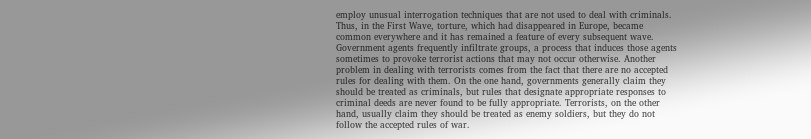employ unusual interrogation techniques that are not used to deal with criminals. Thus, in the First Wave, torture, which had disappeared in Europe, became common everywhere and it has remained a feature of every subsequent wave. Government agents frequently infiltrate groups, a process that induces those agents sometimes to provoke terrorist actions that may not occur otherwise. Another problem in dealing with terrorists comes from the fact that there are no accepted rules for dealing with them. On the one hand, governments generally claim they should be treated as criminals, but rules that designate appropriate responses to criminal deeds are never found to be fully appropriate. Terrorists, on the other hand, usually claim they should be treated as enemy soldiers, but they do not follow the accepted rules of war.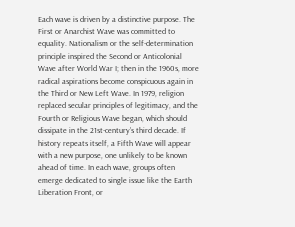Each wave is driven by a distinctive purpose. The First or Anarchist Wave was committed to equality. Nationalism or the self-determination principle inspired the Second or Anticolonial Wave after World War I; then in the 1960s, more radical aspirations become conspicuous again in the Third or New Left Wave. In 1979, religion replaced secular principles of legitimacy, and the Fourth or Religious Wave began, which should dissipate in the 21st-century’s third decade. If history repeats itself, a Fifth Wave will appear with a new purpose, one unlikely to be known ahead of time. In each wave, groups often emerge dedicated to single issue like the Earth Liberation Front, or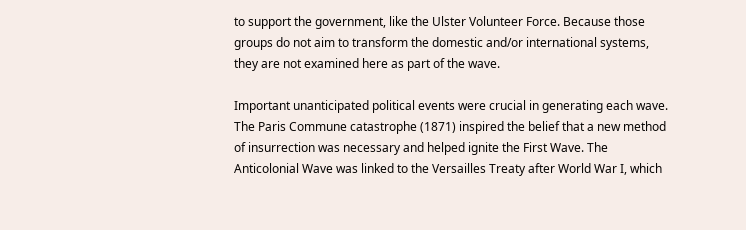to support the government, like the Ulster Volunteer Force. Because those groups do not aim to transform the domestic and/or international systems, they are not examined here as part of the wave.

Important unanticipated political events were crucial in generating each wave. The Paris Commune catastrophe (1871) inspired the belief that a new method of insurrection was necessary and helped ignite the First Wave. The Anticolonial Wave was linked to the Versailles Treaty after World War I, which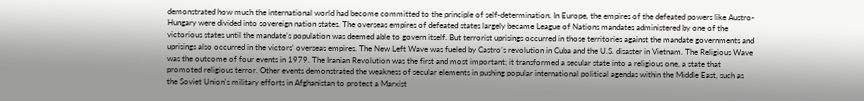demonstrated how much the international world had become committed to the principle of self-determination. In Europe, the empires of the defeated powers like Austro-Hungary were divided into sovereign nation states. The overseas empires of defeated states largely became League of Nations mandates administered by one of the victorious states until the mandate’s population was deemed able to govern itself. But terrorist uprisings occurred in those territories against the mandate governments and uprisings also occurred in the victors’ overseas empires. The New Left Wave was fueled by Castro’s revolution in Cuba and the U.S. disaster in Vietnam. The Religious Wave was the outcome of four events in 1979. The Iranian Revolution was the first and most important; it transformed a secular state into a religious one, a state that promoted religious terror. Other events demonstrated the weakness of secular elements in pushing popular international political agendas within the Middle East, such as the Soviet Union's military efforts in Afghanistan to protect a Marxist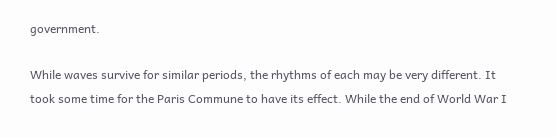government.

While waves survive for similar periods, the rhythms of each may be very different. It took some time for the Paris Commune to have its effect. While the end of World War I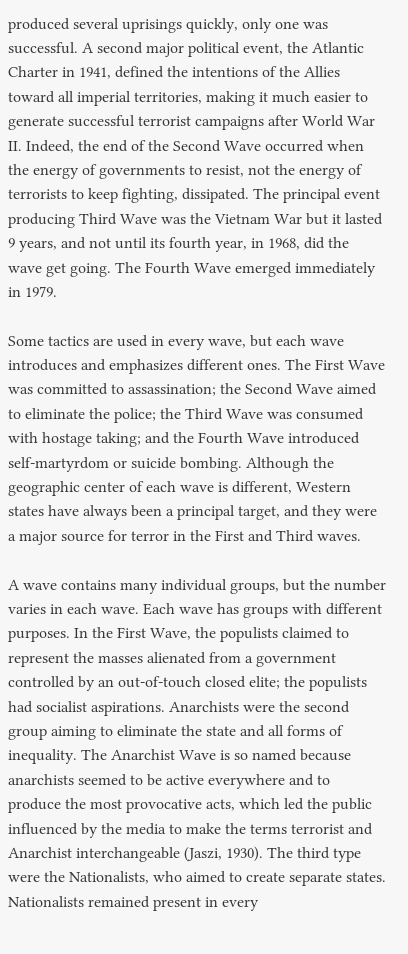produced several uprisings quickly, only one was successful. A second major political event, the Atlantic Charter in 1941, defined the intentions of the Allies toward all imperial territories, making it much easier to generate successful terrorist campaigns after World War II. Indeed, the end of the Second Wave occurred when the energy of governments to resist, not the energy of terrorists to keep fighting, dissipated. The principal event producing Third Wave was the Vietnam War but it lasted 9 years, and not until its fourth year, in 1968, did the wave get going. The Fourth Wave emerged immediately in 1979.

Some tactics are used in every wave, but each wave introduces and emphasizes different ones. The First Wave was committed to assassination; the Second Wave aimed to eliminate the police; the Third Wave was consumed with hostage taking; and the Fourth Wave introduced self-martyrdom or suicide bombing. Although the geographic center of each wave is different, Western states have always been a principal target, and they were a major source for terror in the First and Third waves.

A wave contains many individual groups, but the number varies in each wave. Each wave has groups with different purposes. In the First Wave, the populists claimed to represent the masses alienated from a government controlled by an out-of-touch closed elite; the populists had socialist aspirations. Anarchists were the second group aiming to eliminate the state and all forms of inequality. The Anarchist Wave is so named because anarchists seemed to be active everywhere and to produce the most provocative acts, which led the public influenced by the media to make the terms terrorist and Anarchist interchangeable (Jaszi, 1930). The third type were the Nationalists, who aimed to create separate states. Nationalists remained present in every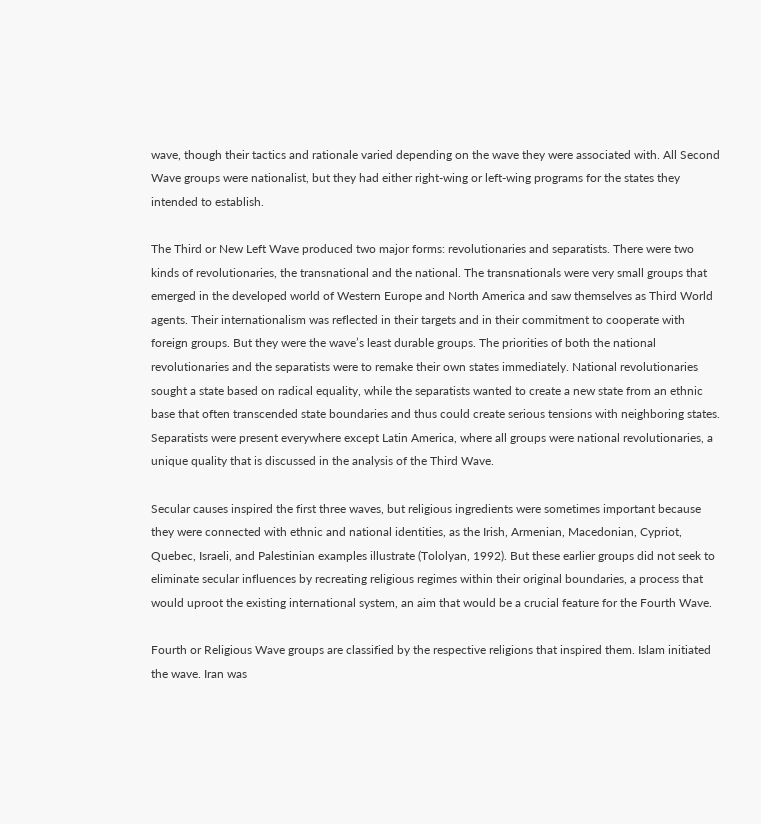wave, though their tactics and rationale varied depending on the wave they were associated with. All Second Wave groups were nationalist, but they had either right-wing or left-wing programs for the states they intended to establish.

The Third or New Left Wave produced two major forms: revolutionaries and separatists. There were two kinds of revolutionaries, the transnational and the national. The transnationals were very small groups that emerged in the developed world of Western Europe and North America and saw themselves as Third World agents. Their internationalism was reflected in their targets and in their commitment to cooperate with foreign groups. But they were the wave’s least durable groups. The priorities of both the national revolutionaries and the separatists were to remake their own states immediately. National revolutionaries sought a state based on radical equality, while the separatists wanted to create a new state from an ethnic base that often transcended state boundaries and thus could create serious tensions with neighboring states. Separatists were present everywhere except Latin America, where all groups were national revolutionaries, a unique quality that is discussed in the analysis of the Third Wave.

Secular causes inspired the first three waves, but religious ingredients were sometimes important because they were connected with ethnic and national identities, as the Irish, Armenian, Macedonian, Cypriot, Quebec, Israeli, and Palestinian examples illustrate (Tololyan, 1992). But these earlier groups did not seek to eliminate secular influences by recreating religious regimes within their original boundaries, a process that would uproot the existing international system, an aim that would be a crucial feature for the Fourth Wave.

Fourth or Religious Wave groups are classified by the respective religions that inspired them. Islam initiated the wave. Iran was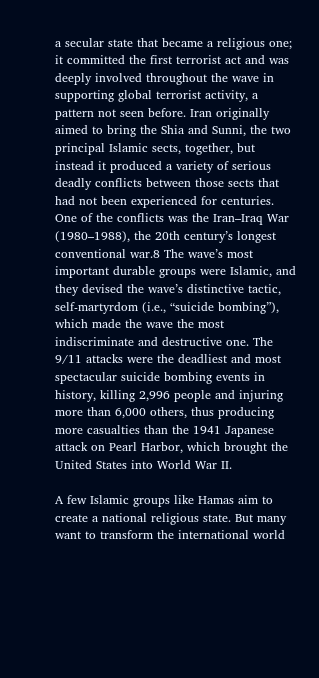a secular state that became a religious one; it committed the first terrorist act and was deeply involved throughout the wave in supporting global terrorist activity, a pattern not seen before. Iran originally aimed to bring the Shia and Sunni, the two principal Islamic sects, together, but instead it produced a variety of serious deadly conflicts between those sects that had not been experienced for centuries. One of the conflicts was the Iran–Iraq War (1980–1988), the 20th century’s longest conventional war.8 The wave’s most important durable groups were Islamic, and they devised the wave’s distinctive tactic, self-martyrdom (i.e., “suicide bombing”), which made the wave the most indiscriminate and destructive one. The 9/11 attacks were the deadliest and most spectacular suicide bombing events in history, killing 2,996 people and injuring more than 6,000 others, thus producing more casualties than the 1941 Japanese attack on Pearl Harbor, which brought the United States into World War II.

A few Islamic groups like Hamas aim to create a national religious state. But many want to transform the international world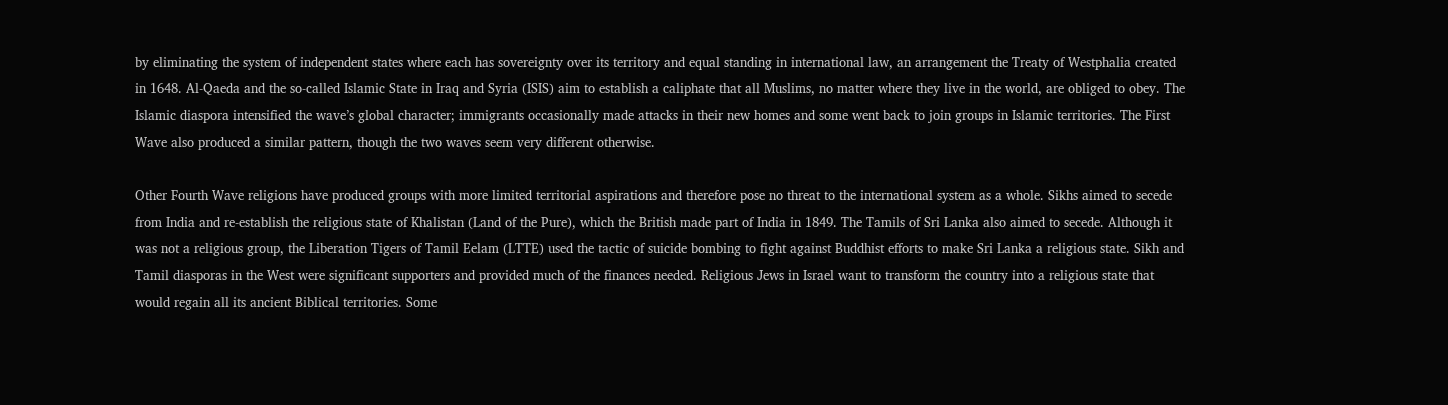by eliminating the system of independent states where each has sovereignty over its territory and equal standing in international law, an arrangement the Treaty of Westphalia created in 1648. Al-Qaeda and the so-called Islamic State in Iraq and Syria (ISIS) aim to establish a caliphate that all Muslims, no matter where they live in the world, are obliged to obey. The Islamic diaspora intensified the wave’s global character; immigrants occasionally made attacks in their new homes and some went back to join groups in Islamic territories. The First Wave also produced a similar pattern, though the two waves seem very different otherwise.

Other Fourth Wave religions have produced groups with more limited territorial aspirations and therefore pose no threat to the international system as a whole. Sikhs aimed to secede from India and re-establish the religious state of Khalistan (Land of the Pure), which the British made part of India in 1849. The Tamils of Sri Lanka also aimed to secede. Although it was not a religious group, the Liberation Tigers of Tamil Eelam (LTTE) used the tactic of suicide bombing to fight against Buddhist efforts to make Sri Lanka a religious state. Sikh and Tamil diasporas in the West were significant supporters and provided much of the finances needed. Religious Jews in Israel want to transform the country into a religious state that would regain all its ancient Biblical territories. Some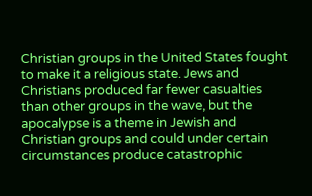Christian groups in the United States fought to make it a religious state. Jews and Christians produced far fewer casualties than other groups in the wave, but the apocalypse is a theme in Jewish and Christian groups and could under certain circumstances produce catastrophic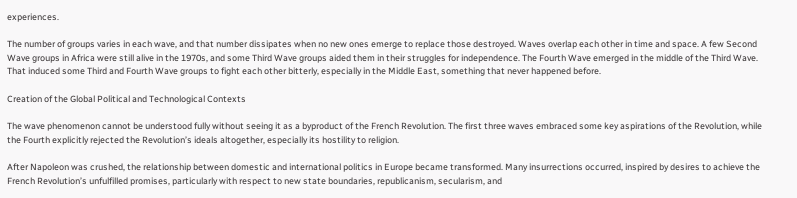experiences.

The number of groups varies in each wave, and that number dissipates when no new ones emerge to replace those destroyed. Waves overlap each other in time and space. A few Second Wave groups in Africa were still alive in the 1970s, and some Third Wave groups aided them in their struggles for independence. The Fourth Wave emerged in the middle of the Third Wave. That induced some Third and Fourth Wave groups to fight each other bitterly, especially in the Middle East, something that never happened before.

Creation of the Global Political and Technological Contexts

The wave phenomenon cannot be understood fully without seeing it as a byproduct of the French Revolution. The first three waves embraced some key aspirations of the Revolution, while the Fourth explicitly rejected the Revolution’s ideals altogether, especially its hostility to religion.

After Napoleon was crushed, the relationship between domestic and international politics in Europe became transformed. Many insurrections occurred, inspired by desires to achieve the French Revolution’s unfulfilled promises, particularly with respect to new state boundaries, republicanism, secularism, and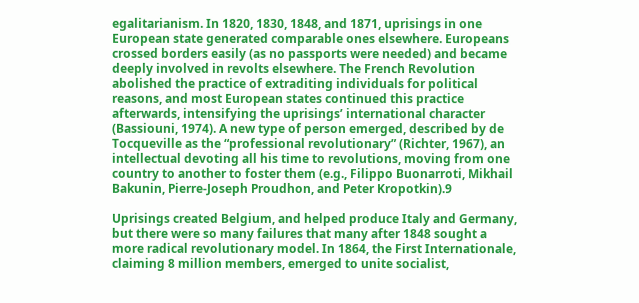egalitarianism. In 1820, 1830, 1848, and 1871, uprisings in one European state generated comparable ones elsewhere. Europeans crossed borders easily (as no passports were needed) and became deeply involved in revolts elsewhere. The French Revolution abolished the practice of extraditing individuals for political reasons, and most European states continued this practice afterwards, intensifying the uprisings’ international character (Bassiouni, 1974). A new type of person emerged, described by de Tocqueville as the “professional revolutionary” (Richter, 1967), an intellectual devoting all his time to revolutions, moving from one country to another to foster them (e.g., Filippo Buonarroti, Mikhail Bakunin, Pierre-Joseph Proudhon, and Peter Kropotkin).9

Uprisings created Belgium, and helped produce Italy and Germany, but there were so many failures that many after 1848 sought a more radical revolutionary model. In 1864, the First Internationale, claiming 8 million members, emerged to unite socialist,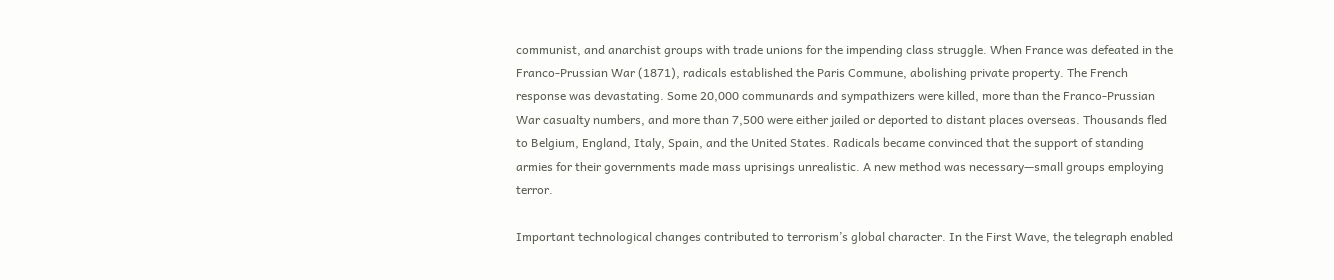communist, and anarchist groups with trade unions for the impending class struggle. When France was defeated in the Franco-Prussian War (1871), radicals established the Paris Commune, abolishing private property. The French response was devastating. Some 20,000 communards and sympathizers were killed, more than the Franco-Prussian War casualty numbers, and more than 7,500 were either jailed or deported to distant places overseas. Thousands fled to Belgium, England, Italy, Spain, and the United States. Radicals became convinced that the support of standing armies for their governments made mass uprisings unrealistic. A new method was necessary—small groups employing terror.

Important technological changes contributed to terrorism’s global character. In the First Wave, the telegraph enabled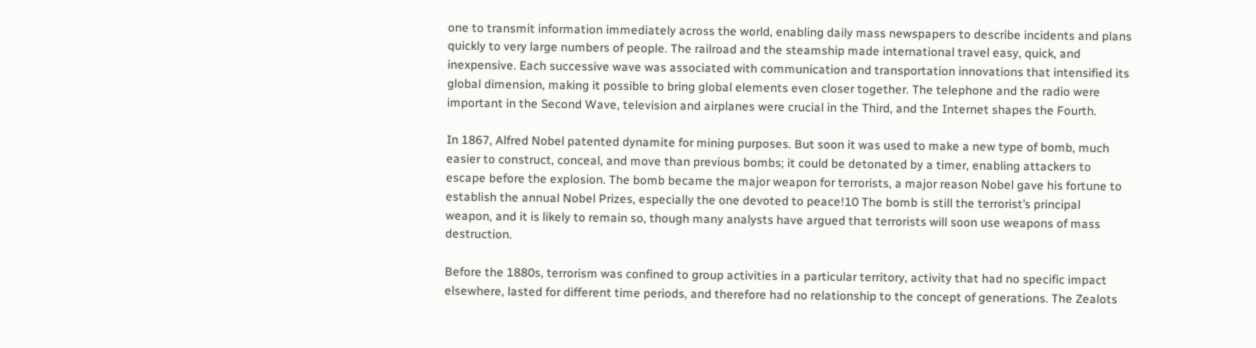one to transmit information immediately across the world, enabling daily mass newspapers to describe incidents and plans quickly to very large numbers of people. The railroad and the steamship made international travel easy, quick, and inexpensive. Each successive wave was associated with communication and transportation innovations that intensified its global dimension, making it possible to bring global elements even closer together. The telephone and the radio were important in the Second Wave, television and airplanes were crucial in the Third, and the Internet shapes the Fourth.

In 1867, Alfred Nobel patented dynamite for mining purposes. But soon it was used to make a new type of bomb, much easier to construct, conceal, and move than previous bombs; it could be detonated by a timer, enabling attackers to escape before the explosion. The bomb became the major weapon for terrorists, a major reason Nobel gave his fortune to establish the annual Nobel Prizes, especially the one devoted to peace!10 The bomb is still the terrorist’s principal weapon, and it is likely to remain so, though many analysts have argued that terrorists will soon use weapons of mass destruction.

Before the 1880s, terrorism was confined to group activities in a particular territory, activity that had no specific impact elsewhere, lasted for different time periods, and therefore had no relationship to the concept of generations. The Zealots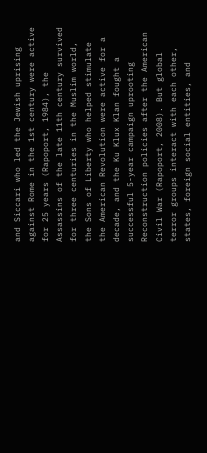and Siccari who led the Jewish uprising against Rome in the 1st century were active for 25 years (Rapoport, 1984), the Assassins of the late 11th century survived for three centuries in the Muslim world, the Sons of Liberty who helped stimulate the American Revolution were active for a decade, and the Ku Klux Klan fought a successful 5-year campaign uprooting Reconstruction policies after the American Civil War (Rapoport, 2008). But global terror groups interact with each other, states, foreign social entities, and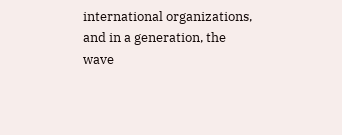international organizations, and in a generation, the wave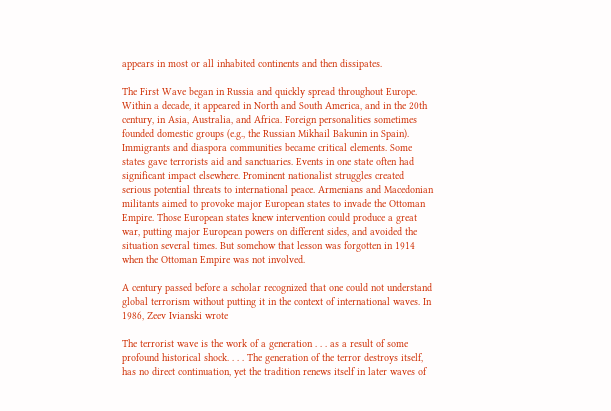appears in most or all inhabited continents and then dissipates.

The First Wave began in Russia and quickly spread throughout Europe. Within a decade, it appeared in North and South America, and in the 20th century, in Asia, Australia, and Africa. Foreign personalities sometimes founded domestic groups (e.g., the Russian Mikhail Bakunin in Spain). Immigrants and diaspora communities became critical elements. Some states gave terrorists aid and sanctuaries. Events in one state often had significant impact elsewhere. Prominent nationalist struggles created serious potential threats to international peace. Armenians and Macedonian militants aimed to provoke major European states to invade the Ottoman Empire. Those European states knew intervention could produce a great war, putting major European powers on different sides, and avoided the situation several times. But somehow that lesson was forgotten in 1914 when the Ottoman Empire was not involved.

A century passed before a scholar recognized that one could not understand global terrorism without putting it in the context of international waves. In 1986, Zeev Ivianski wrote

The terrorist wave is the work of a generation . . . as a result of some profound historical shock. . . . The generation of the terror destroys itself, has no direct continuation, yet the tradition renews itself in later waves of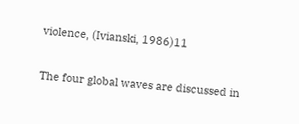violence, (Ivianski, 1986)11

The four global waves are discussed in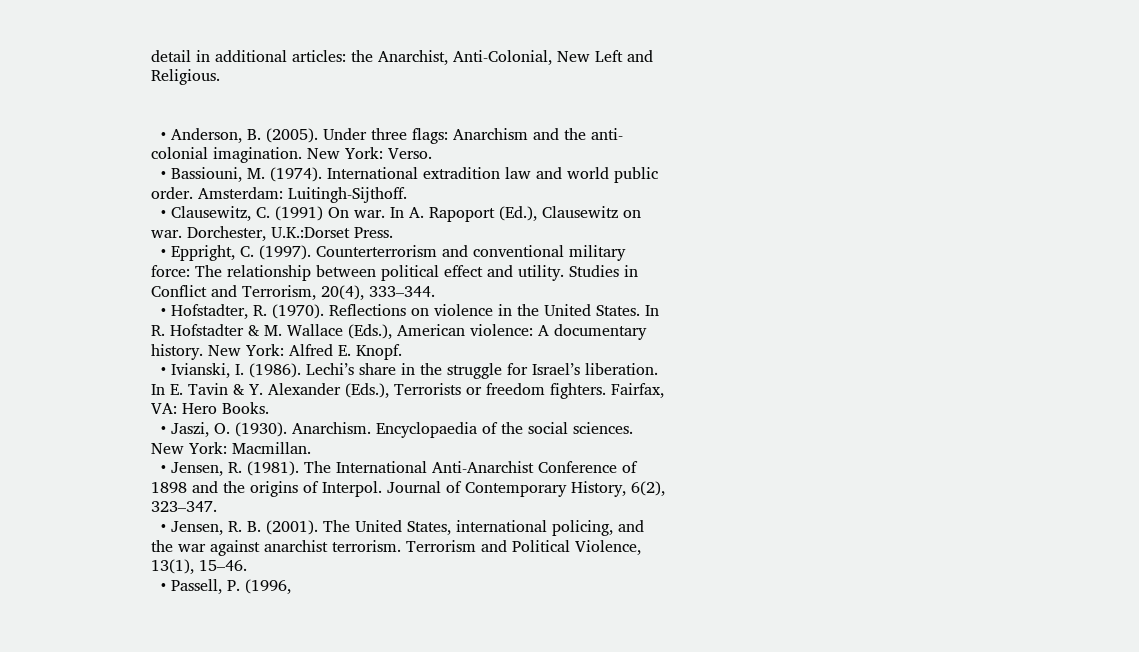detail in additional articles: the Anarchist, Anti-Colonial, New Left and Religious.


  • Anderson, B. (2005). Under three flags: Anarchism and the anti-colonial imagination. New York: Verso.
  • Bassiouni, M. (1974). International extradition law and world public order. Amsterdam: Luitingh-Sijthoff.
  • Clausewitz, C. (1991) On war. In A. Rapoport (Ed.), Clausewitz on war. Dorchester, U.K.:Dorset Press.
  • Eppright, C. (1997). Counterterrorism and conventional military force: The relationship between political effect and utility. Studies in Conflict and Terrorism, 20(4), 333–344.
  • Hofstadter, R. (1970). Reflections on violence in the United States. In R. Hofstadter & M. Wallace (Eds.), American violence: A documentary history. New York: Alfred E. Knopf.
  • Ivianski, I. (1986). Lechi’s share in the struggle for Israel’s liberation. In E. Tavin & Y. Alexander (Eds.), Terrorists or freedom fighters. Fairfax, VA: Hero Books.
  • Jaszi, O. (1930). Anarchism. Encyclopaedia of the social sciences. New York: Macmillan.
  • Jensen, R. (1981). The International Anti-Anarchist Conference of 1898 and the origins of Interpol. Journal of Contemporary History, 6(2), 323–347.
  • Jensen, R. B. (2001). The United States, international policing, and the war against anarchist terrorism. Terrorism and Political Violence, 13(1), 15–46.
  • Passell, P. (1996,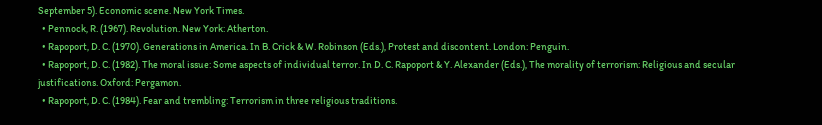September 5). Economic scene. New York Times.
  • Pennock, R. (1967). Revolution. New York: Atherton.
  • Rapoport, D. C. (1970). Generations in America. In B. Crick & W. Robinson (Eds.), Protest and discontent. London: Penguin.
  • Rapoport, D. C. (1982). The moral issue: Some aspects of individual terror. In D. C. Rapoport & Y. Alexander (Eds.), The morality of terrorism: Religious and secular justifications. Oxford: Pergamon.
  • Rapoport, D. C. (1984). Fear and trembling: Terrorism in three religious traditions.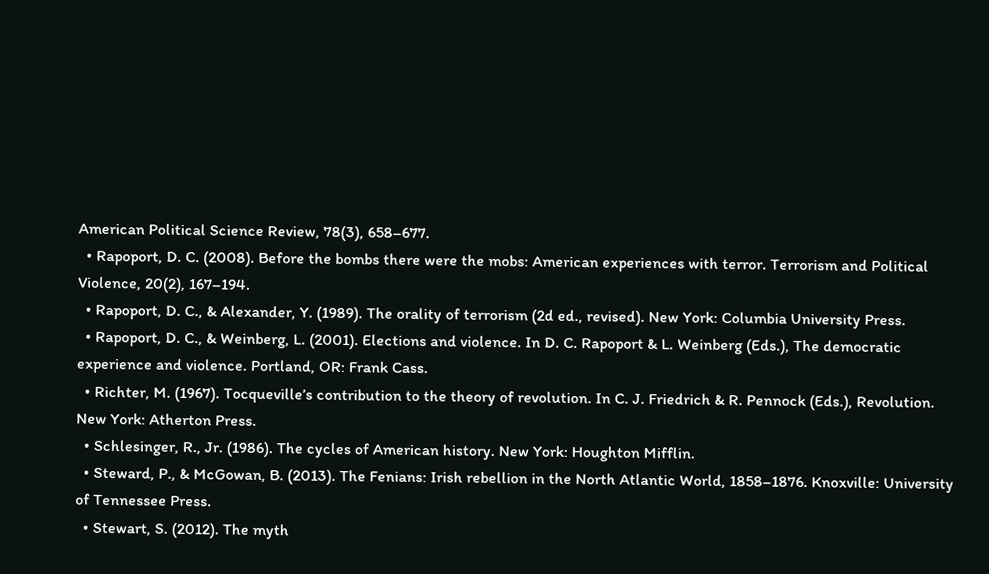American Political Science Review, 78(3), 658–677.
  • Rapoport, D. C. (2008). Before the bombs there were the mobs: American experiences with terror. Terrorism and Political Violence, 20(2), 167–194.
  • Rapoport, D. C., & Alexander, Y. (1989). The orality of terrorism (2d ed., revised). New York: Columbia University Press.
  • Rapoport, D. C., & Weinberg, L. (2001). Elections and violence. In D. C. Rapoport & L. Weinberg (Eds.), The democratic experience and violence. Portland, OR: Frank Cass.
  • Richter, M. (1967). Tocqueville’s contribution to the theory of revolution. In C. J. Friedrich & R. Pennock (Eds.), Revolution. New York: Atherton Press.
  • Schlesinger, R., Jr. (1986). The cycles of American history. New York: Houghton Mifflin.
  • Steward, P., & McGowan, B. (2013). The Fenians: Irish rebellion in the North Atlantic World, 1858–1876. Knoxville: University of Tennessee Press.
  • Stewart, S. (2012). The myth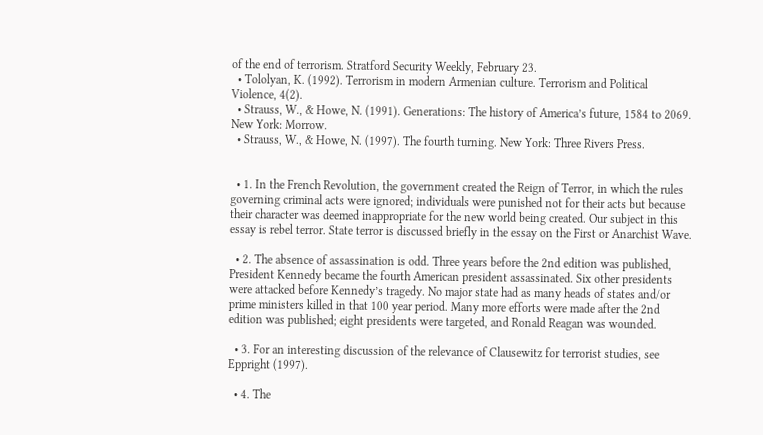of the end of terrorism. Stratford Security Weekly, February 23.
  • Tololyan, K. (1992). Terrorism in modern Armenian culture. Terrorism and Political Violence, 4(2).
  • Strauss, W., & Howe, N. (1991). Generations: The history of America’s future, 1584 to 2069. New York: Morrow.
  • Strauss, W., & Howe, N. (1997). The fourth turning. New York: Three Rivers Press.


  • 1. In the French Revolution, the government created the Reign of Terror, in which the rules governing criminal acts were ignored; individuals were punished not for their acts but because their character was deemed inappropriate for the new world being created. Our subject in this essay is rebel terror. State terror is discussed briefly in the essay on the First or Anarchist Wave.

  • 2. The absence of assassination is odd. Three years before the 2nd edition was published, President Kennedy became the fourth American president assassinated. Six other presidents were attacked before Kennedy’s tragedy. No major state had as many heads of states and/or prime ministers killed in that 100 year period. Many more efforts were made after the 2nd edition was published; eight presidents were targeted, and Ronald Reagan was wounded.

  • 3. For an interesting discussion of the relevance of Clausewitz for terrorist studies, see Eppright (1997).

  • 4. The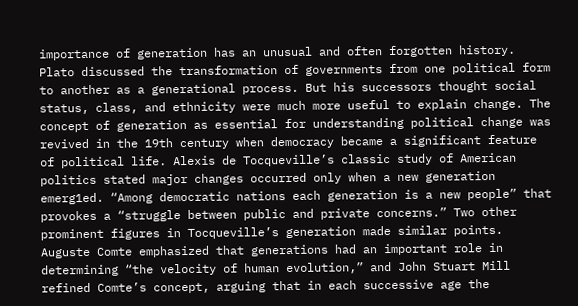importance of generation has an unusual and often forgotten history. Plato discussed the transformation of governments from one political form to another as a generational process. But his successors thought social status, class, and ethnicity were much more useful to explain change. The concept of generation as essential for understanding political change was revived in the 19th century when democracy became a significant feature of political life. Alexis de Tocqueville’s classic study of American politics stated major changes occurred only when a new generation emerg1ed. “Among democratic nations each generation is a new people” that provokes a “struggle between public and private concerns.” Two other prominent figures in Tocqueville’s generation made similar points. Auguste Comte emphasized that generations had an important role in determining “the velocity of human evolution,” and John Stuart Mill refined Comte’s concept, arguing that in each successive age the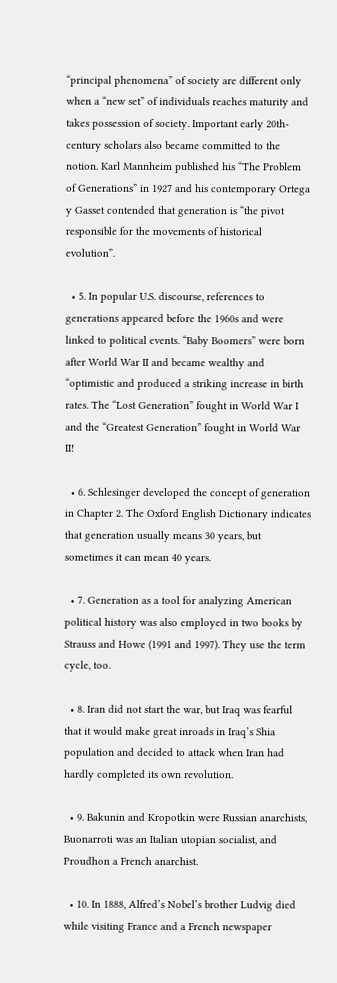“principal phenomena” of society are different only when a “new set” of individuals reaches maturity and takes possession of society. Important early 20th-century scholars also became committed to the notion. Karl Mannheim published his “The Problem of Generations” in 1927 and his contemporary Ortega y Gasset contended that generation is “the pivot responsible for the movements of historical evolution”.

  • 5. In popular U.S. discourse, references to generations appeared before the 1960s and were linked to political events. “Baby Boomers” were born after World War II and became wealthy and “optimistic and produced a striking increase in birth rates. The “Lost Generation” fought in World War I and the “Greatest Generation” fought in World War II!

  • 6. Schlesinger developed the concept of generation in Chapter 2. The Oxford English Dictionary indicates that generation usually means 30 years, but sometimes it can mean 40 years.

  • 7. Generation as a tool for analyzing American political history was also employed in two books by Strauss and Howe (1991 and 1997). They use the term cycle, too.

  • 8. Iran did not start the war, but Iraq was fearful that it would make great inroads in Iraq’s Shia population and decided to attack when Iran had hardly completed its own revolution.

  • 9. Bakunin and Kropotkin were Russian anarchists, Buonarroti was an Italian utopian socialist, and Proudhon a French anarchist.

  • 10. In 1888, Alfred’s Nobel’s brother Ludvig died while visiting France and a French newspaper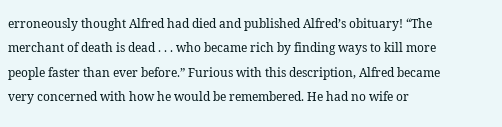erroneously thought Alfred had died and published Alfred’s obituary! “The merchant of death is dead . . . who became rich by finding ways to kill more people faster than ever before.” Furious with this description, Alfred became very concerned with how he would be remembered. He had no wife or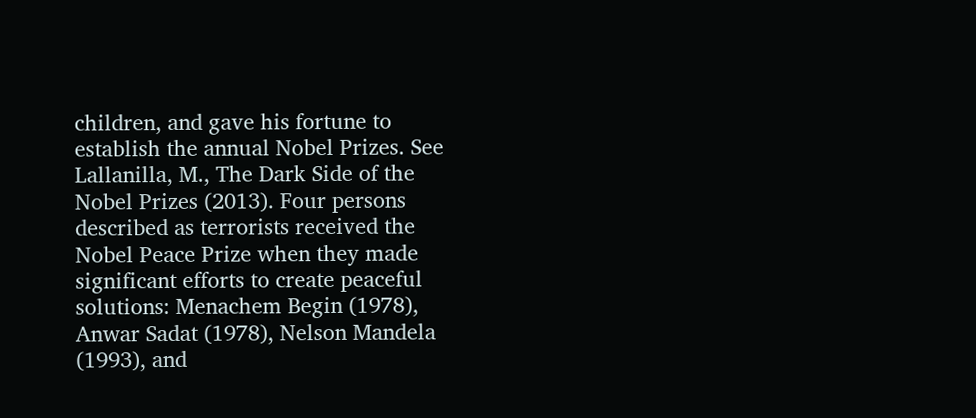children, and gave his fortune to establish the annual Nobel Prizes. See Lallanilla, M., The Dark Side of the Nobel Prizes (2013). Four persons described as terrorists received the Nobel Peace Prize when they made significant efforts to create peaceful solutions: Menachem Begin (1978), Anwar Sadat (1978), Nelson Mandela (1993), and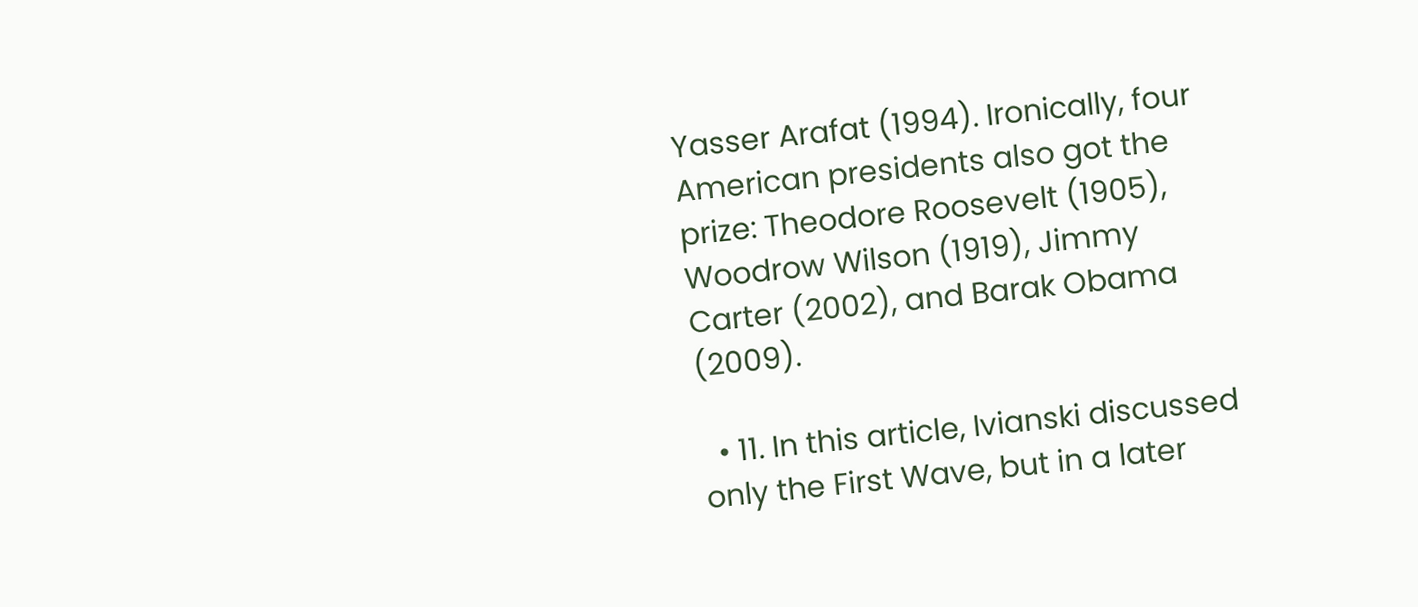Yasser Arafat (1994). Ironically, four American presidents also got the prize: Theodore Roosevelt (1905), Woodrow Wilson (1919), Jimmy Carter (2002), and Barak Obama (2009).

  • 11. In this article, Ivianski discussed only the First Wave, but in a later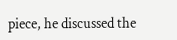piece, he discussed the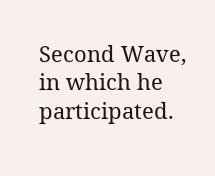Second Wave, in which he participated.